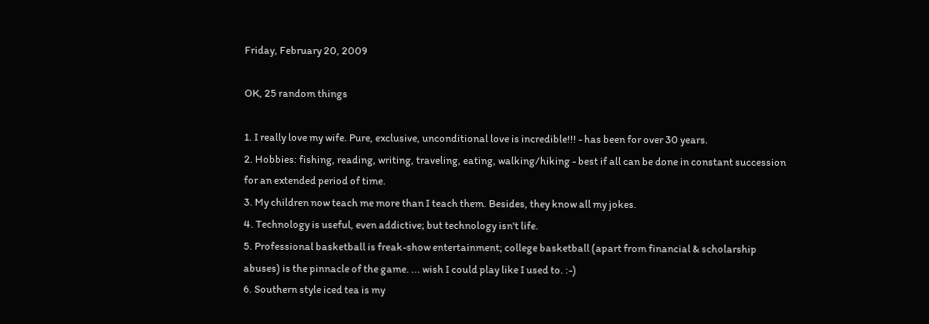Friday, February 20, 2009

OK, 25 random things

1. I really love my wife. Pure, exclusive, unconditional love is incredible!!! - has been for over 30 years.
2. Hobbies: fishing, reading, writing, traveling, eating, walking/hiking - best if all can be done in constant succession for an extended period of time.
3. My children now teach me more than I teach them. Besides, they know all my jokes.
4. Technology is useful, even addictive; but technology isn't life.
5. Professional basketball is freak-show entertainment; college basketball (apart from financial & scholarship abuses) is the pinnacle of the game. ... wish I could play like I used to. :-)
6. Southern style iced tea is my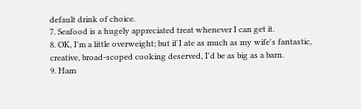default drink of choice.
7. Seafood is a hugely appreciated treat whenever I can get it.
8. OK, I'm a little overweight; but if I ate as much as my wife's fantastic, creative, broad-scoped cooking deserved, I'd be as big as a barn.
9. Ham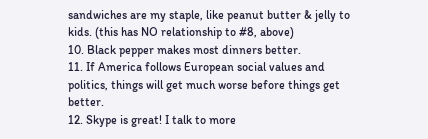sandwiches are my staple, like peanut butter & jelly to kids. (this has NO relationship to #8, above)
10. Black pepper makes most dinners better.
11. If America follows European social values and politics, things will get much worse before things get better.
12. Skype is great! I talk to more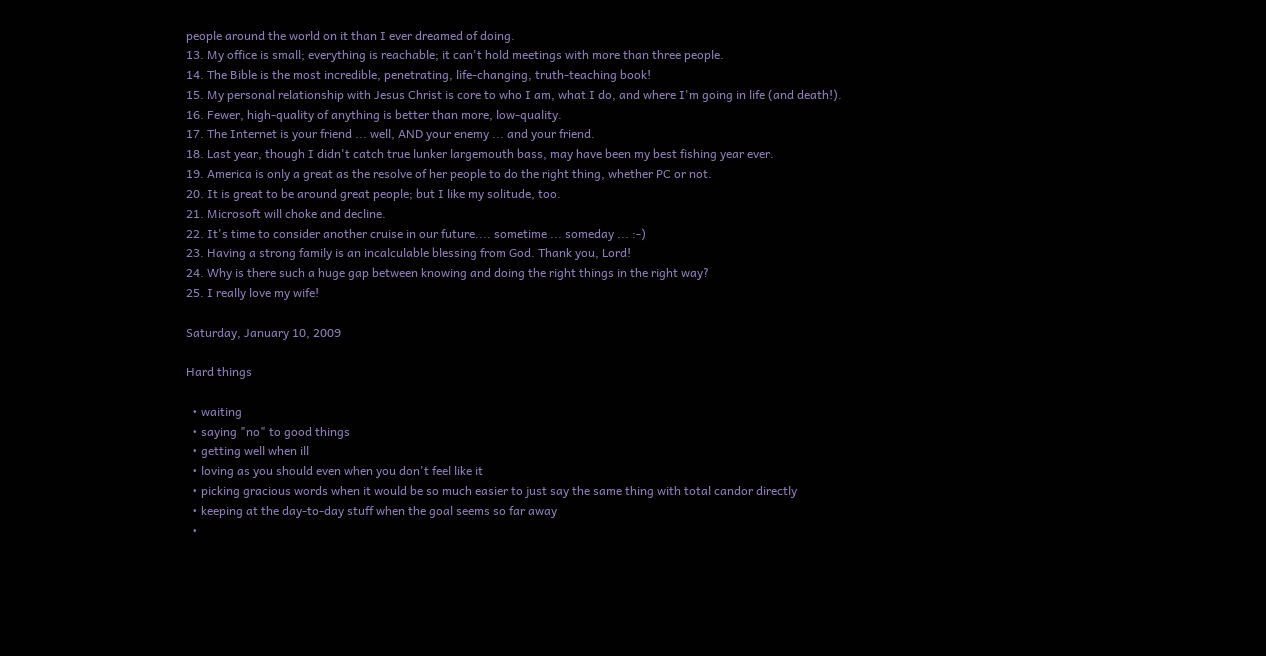people around the world on it than I ever dreamed of doing.
13. My office is small; everything is reachable; it can't hold meetings with more than three people.
14. The Bible is the most incredible, penetrating, life-changing, truth-teaching book!
15. My personal relationship with Jesus Christ is core to who I am, what I do, and where I'm going in life (and death!).
16. Fewer, high-quality of anything is better than more, low-quality.
17. The Internet is your friend ... well, AND your enemy ... and your friend.
18. Last year, though I didn't catch true lunker largemouth bass, may have been my best fishing year ever.
19. America is only a great as the resolve of her people to do the right thing, whether PC or not.
20. It is great to be around great people; but I like my solitude, too.
21. Microsoft will choke and decline.
22. It's time to consider another cruise in our future.... sometime ... someday ... :-)
23. Having a strong family is an incalculable blessing from God. Thank you, Lord!
24. Why is there such a huge gap between knowing and doing the right things in the right way?
25. I really love my wife!

Saturday, January 10, 2009

Hard things

  • waiting
  • saying "no" to good things
  • getting well when ill
  • loving as you should even when you don't feel like it
  • picking gracious words when it would be so much easier to just say the same thing with total candor directly
  • keeping at the day-to-day stuff when the goal seems so far away
  •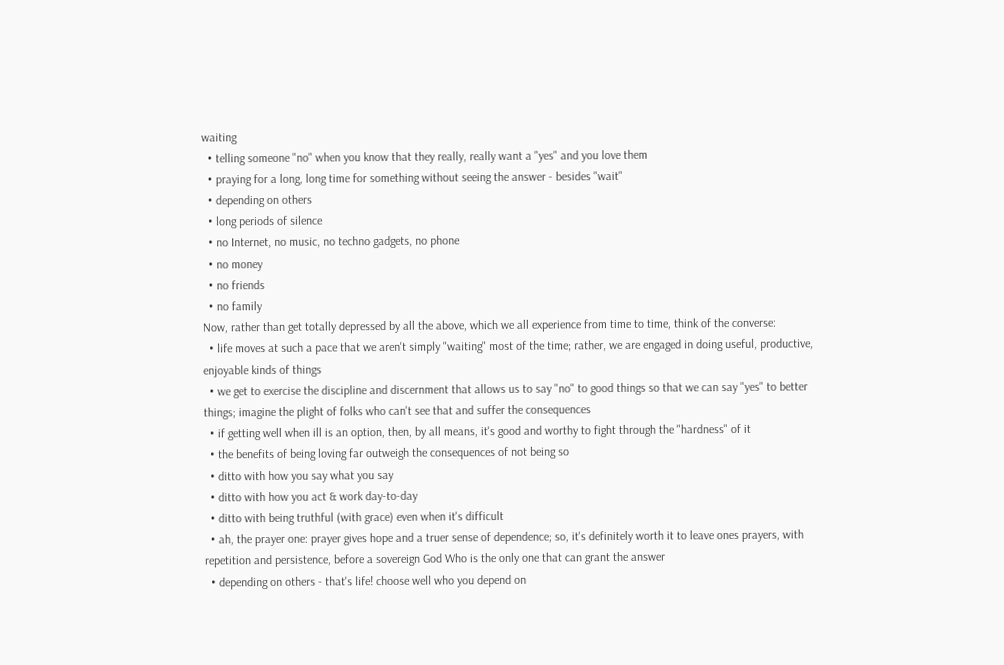waiting
  • telling someone "no" when you know that they really, really want a "yes" and you love them
  • praying for a long, long time for something without seeing the answer - besides "wait"
  • depending on others
  • long periods of silence
  • no Internet, no music, no techno gadgets, no phone
  • no money
  • no friends
  • no family
Now, rather than get totally depressed by all the above, which we all experience from time to time, think of the converse:
  • life moves at such a pace that we aren't simply "waiting" most of the time; rather, we are engaged in doing useful, productive, enjoyable kinds of things
  • we get to exercise the discipline and discernment that allows us to say "no" to good things so that we can say "yes" to better things; imagine the plight of folks who can't see that and suffer the consequences
  • if getting well when ill is an option, then, by all means, it's good and worthy to fight through the "hardness" of it
  • the benefits of being loving far outweigh the consequences of not being so
  • ditto with how you say what you say
  • ditto with how you act & work day-to-day
  • ditto with being truthful (with grace) even when it's difficult
  • ah, the prayer one: prayer gives hope and a truer sense of dependence; so, it's definitely worth it to leave ones prayers, with repetition and persistence, before a sovereign God Who is the only one that can grant the answer
  • depending on others - that's life! choose well who you depend on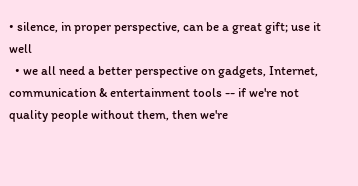• silence, in proper perspective, can be a great gift; use it well
  • we all need a better perspective on gadgets, Internet, communication & entertainment tools -- if we're not quality people without them, then we're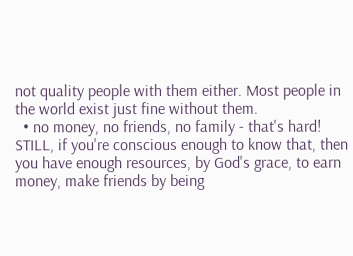not quality people with them either. Most people in the world exist just fine without them.
  • no money, no friends, no family - that's hard! STILL, if you're conscious enough to know that, then you have enough resources, by God's grace, to earn money, make friends by being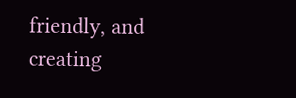friendly, and creating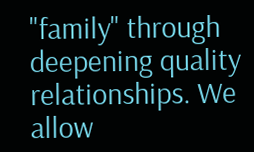"family" through deepening quality relationships. We allow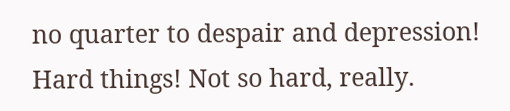no quarter to despair and depression!
Hard things! Not so hard, really.